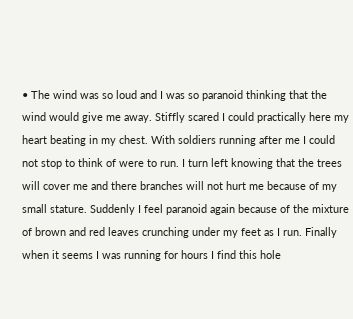• The wind was so loud and I was so paranoid thinking that the wind would give me away. Stiffly scared I could practically here my heart beating in my chest. With soldiers running after me I could not stop to think of were to run. I turn left knowing that the trees will cover me and there branches will not hurt me because of my small stature. Suddenly I feel paranoid again because of the mixture of brown and red leaves crunching under my feet as I run. Finally when it seems I was running for hours I find this hole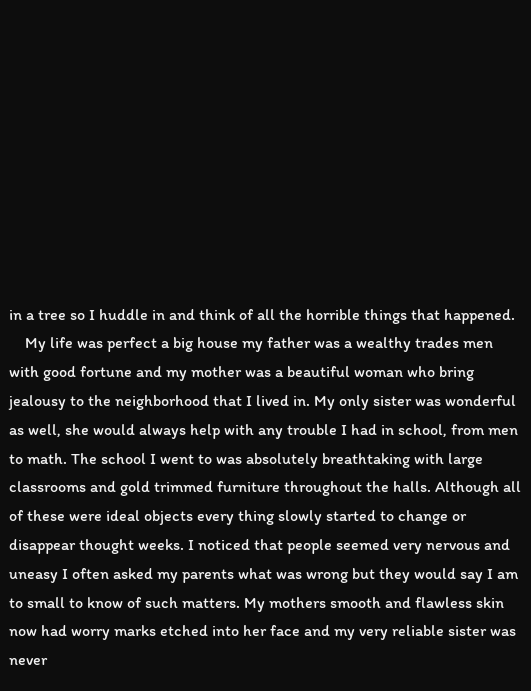in a tree so I huddle in and think of all the horrible things that happened.
    My life was perfect a big house my father was a wealthy trades men with good fortune and my mother was a beautiful woman who bring jealousy to the neighborhood that I lived in. My only sister was wonderful as well, she would always help with any trouble I had in school, from men to math. The school I went to was absolutely breathtaking with large classrooms and gold trimmed furniture throughout the halls. Although all of these were ideal objects every thing slowly started to change or disappear thought weeks. I noticed that people seemed very nervous and uneasy I often asked my parents what was wrong but they would say I am to small to know of such matters. My mothers smooth and flawless skin now had worry marks etched into her face and my very reliable sister was never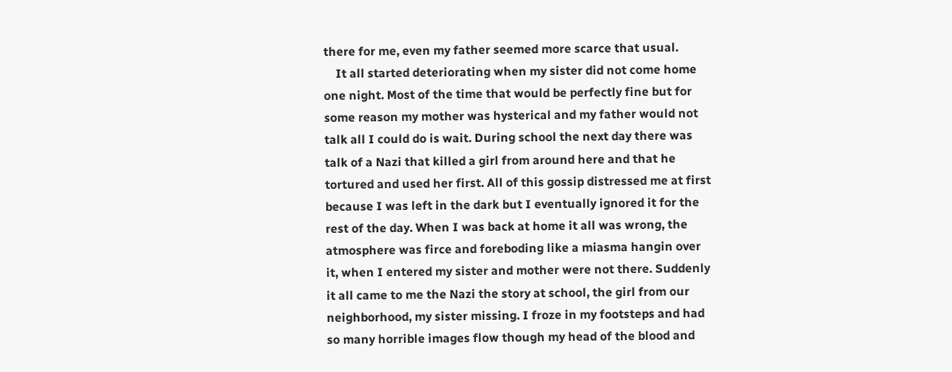there for me, even my father seemed more scarce that usual.
    It all started deteriorating when my sister did not come home one night. Most of the time that would be perfectly fine but for some reason my mother was hysterical and my father would not talk all I could do is wait. During school the next day there was talk of a Nazi that killed a girl from around here and that he tortured and used her first. All of this gossip distressed me at first because I was left in the dark but I eventually ignored it for the rest of the day. When I was back at home it all was wrong, the atmosphere was firce and foreboding like a miasma hangin over it, when I entered my sister and mother were not there. Suddenly it all came to me the Nazi the story at school, the girl from our neighborhood, my sister missing. I froze in my footsteps and had so many horrible images flow though my head of the blood and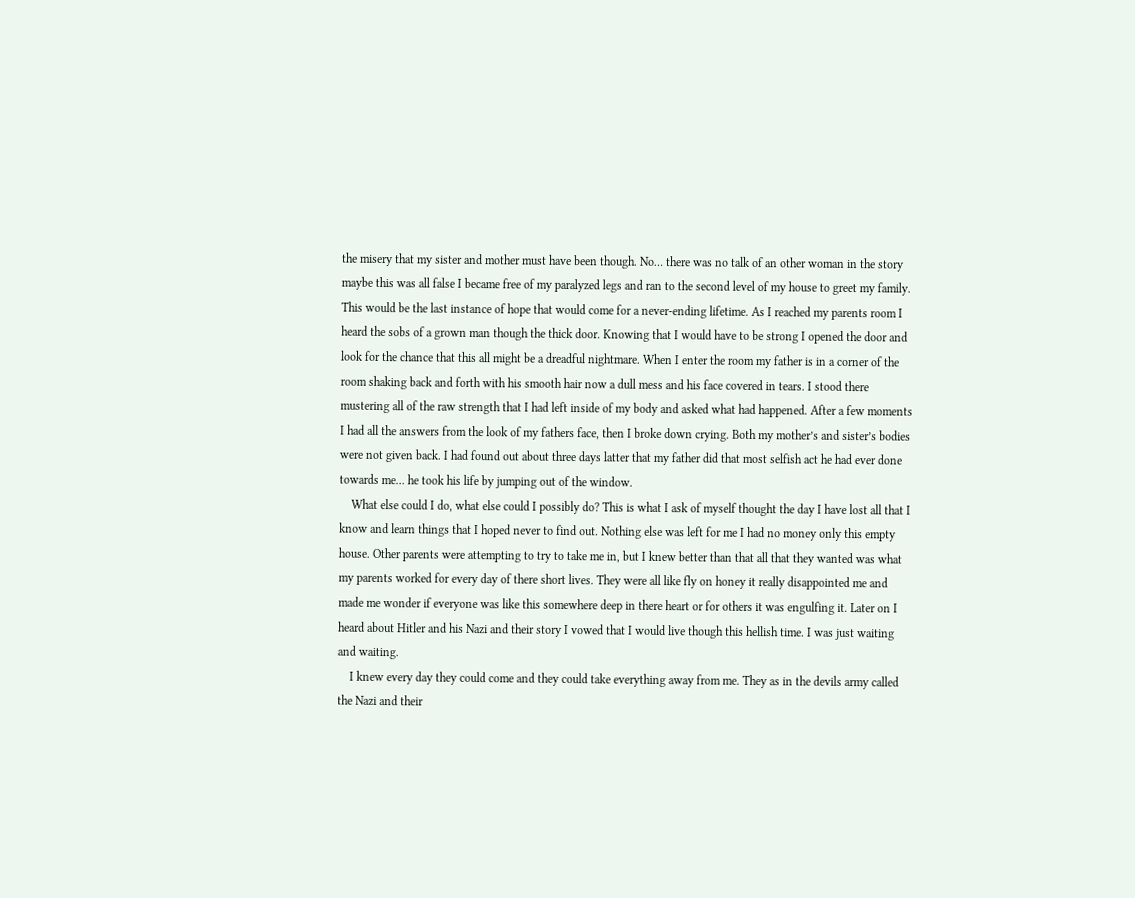the misery that my sister and mother must have been though. No… there was no talk of an other woman in the story maybe this was all false I became free of my paralyzed legs and ran to the second level of my house to greet my family. This would be the last instance of hope that would come for a never-ending lifetime. As I reached my parents room I heard the sobs of a grown man though the thick door. Knowing that I would have to be strong I opened the door and look for the chance that this all might be a dreadful nightmare. When I enter the room my father is in a corner of the room shaking back and forth with his smooth hair now a dull mess and his face covered in tears. I stood there mustering all of the raw strength that I had left inside of my body and asked what had happened. After a few moments I had all the answers from the look of my fathers face, then I broke down crying. Both my mother’s and sister’s bodies were not given back. I had found out about three days latter that my father did that most selfish act he had ever done towards me… he took his life by jumping out of the window.
    What else could I do, what else could I possibly do? This is what I ask of myself thought the day I have lost all that I know and learn things that I hoped never to find out. Nothing else was left for me I had no money only this empty house. Other parents were attempting to try to take me in, but I knew better than that all that they wanted was what my parents worked for every day of there short lives. They were all like fly on honey it really disappointed me and made me wonder if everyone was like this somewhere deep in there heart or for others it was engulfing it. Later on I heard about Hitler and his Nazi and their story I vowed that I would live though this hellish time. I was just waiting and waiting.
    I knew every day they could come and they could take everything away from me. They as in the devils army called the Nazi and their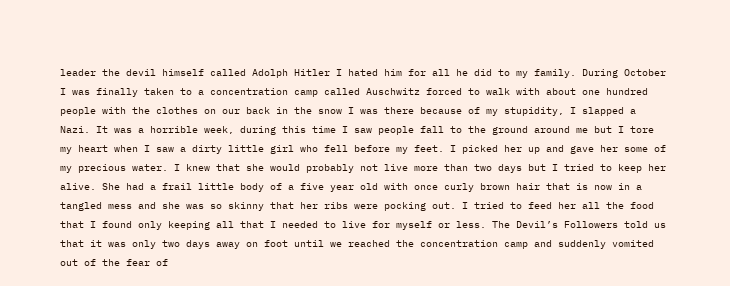leader the devil himself called Adolph Hitler I hated him for all he did to my family. During October I was finally taken to a concentration camp called Auschwitz forced to walk with about one hundred people with the clothes on our back in the snow I was there because of my stupidity, I slapped a Nazi. It was a horrible week, during this time I saw people fall to the ground around me but I tore my heart when I saw a dirty little girl who fell before my feet. I picked her up and gave her some of my precious water. I knew that she would probably not live more than two days but I tried to keep her alive. She had a frail little body of a five year old with once curly brown hair that is now in a tangled mess and she was so skinny that her ribs were pocking out. I tried to feed her all the food that I found only keeping all that I needed to live for myself or less. The Devil’s Followers told us that it was only two days away on foot until we reached the concentration camp and suddenly vomited out of the fear of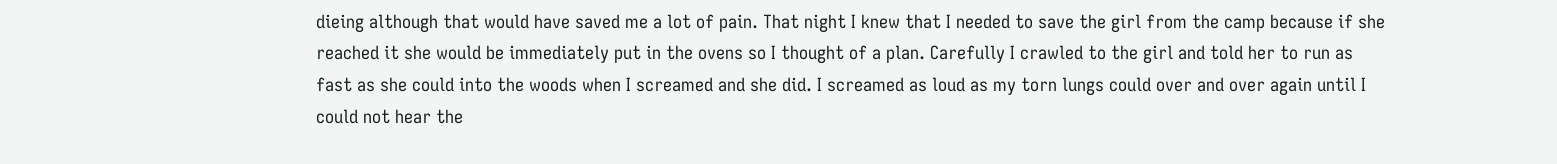dieing although that would have saved me a lot of pain. That night I knew that I needed to save the girl from the camp because if she reached it she would be immediately put in the ovens so I thought of a plan. Carefully I crawled to the girl and told her to run as fast as she could into the woods when I screamed and she did. I screamed as loud as my torn lungs could over and over again until I could not hear the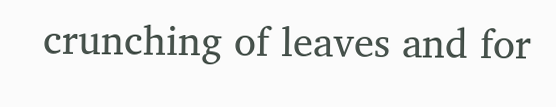crunching of leaves and for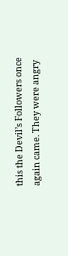this the Devil’s Followers once again came. They were angry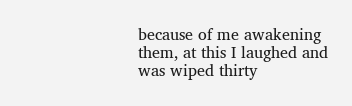because of me awakening them, at this I laughed and was wiped thirty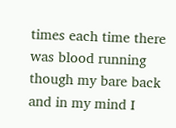times each time there was blood running though my bare back and in my mind I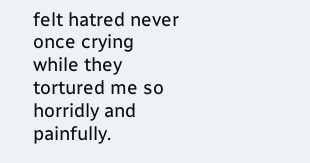felt hatred never once crying while they tortured me so horridly and painfully.